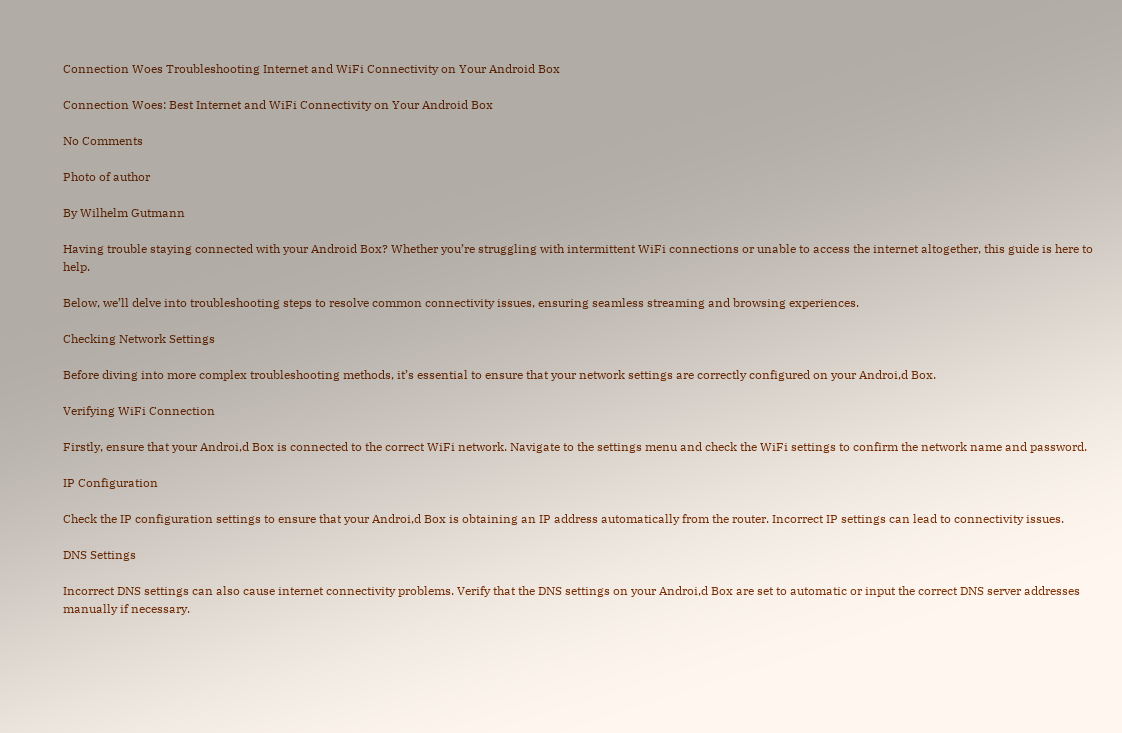Connection Woes Troubleshooting Internet and WiFi Connectivity on Your Android Box

Connection Woes: Best Internet and WiFi Connectivity on Your Android Box

No Comments

Photo of author

By Wilhelm Gutmann

Having trouble staying connected with your Android Box? Whether you’re struggling with intermittent WiFi connections or unable to access the internet altogether, this guide is here to help.

Below, we’ll delve into troubleshooting steps to resolve common connectivity issues, ensuring seamless streaming and browsing experiences.

Checking Network Settings

Before diving into more complex troubleshooting methods, it’s essential to ensure that your network settings are correctly configured on your Androi,d Box.

Verifying WiFi Connection

Firstly, ensure that your Androi,d Box is connected to the correct WiFi network. Navigate to the settings menu and check the WiFi settings to confirm the network name and password.

IP Configuration

Check the IP configuration settings to ensure that your Androi,d Box is obtaining an IP address automatically from the router. Incorrect IP settings can lead to connectivity issues.

DNS Settings

Incorrect DNS settings can also cause internet connectivity problems. Verify that the DNS settings on your Androi,d Box are set to automatic or input the correct DNS server addresses manually if necessary.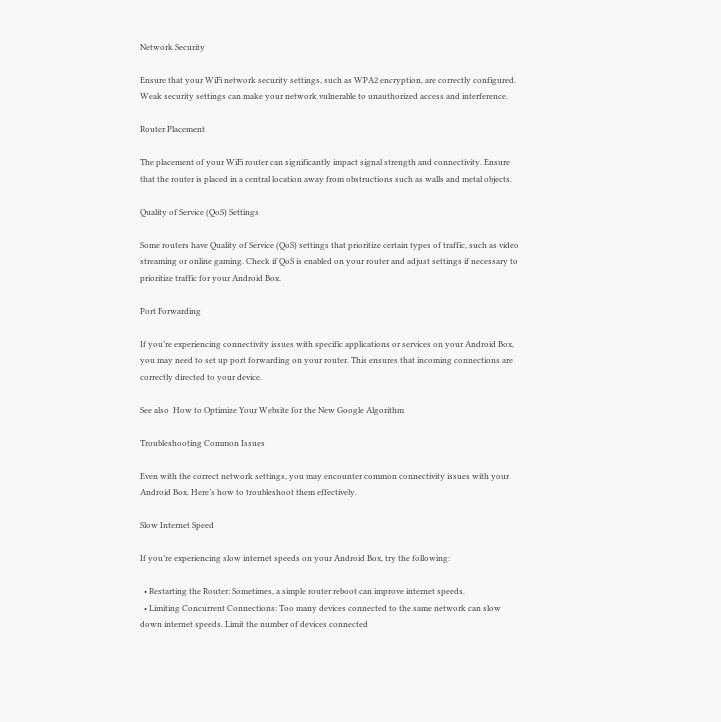Network Security

Ensure that your WiFi network security settings, such as WPA2 encryption, are correctly configured. Weak security settings can make your network vulnerable to unauthorized access and interference.

Router Placement

The placement of your WiFi router can significantly impact signal strength and connectivity. Ensure that the router is placed in a central location away from obstructions such as walls and metal objects.

Quality of Service (QoS) Settings

Some routers have Quality of Service (QoS) settings that prioritize certain types of traffic, such as video streaming or online gaming. Check if QoS is enabled on your router and adjust settings if necessary to prioritize traffic for your Android Box.

Port Forwarding

If you’re experiencing connectivity issues with specific applications or services on your Android Box, you may need to set up port forwarding on your router. This ensures that incoming connections are correctly directed to your device.

See also  How to Optimize Your Website for the New Google Algorithm

Troubleshooting Common Issues

Even with the correct network settings, you may encounter common connectivity issues with your Android Box. Here’s how to troubleshoot them effectively.

Slow Internet Speed

If you’re experiencing slow internet speeds on your Android Box, try the following:

  • Restarting the Router: Sometimes, a simple router reboot can improve internet speeds.
  • Limiting Concurrent Connections: Too many devices connected to the same network can slow down internet speeds. Limit the number of devices connected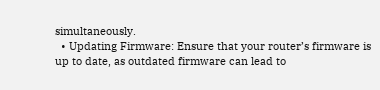simultaneously.
  • Updating Firmware: Ensure that your router’s firmware is up to date, as outdated firmware can lead to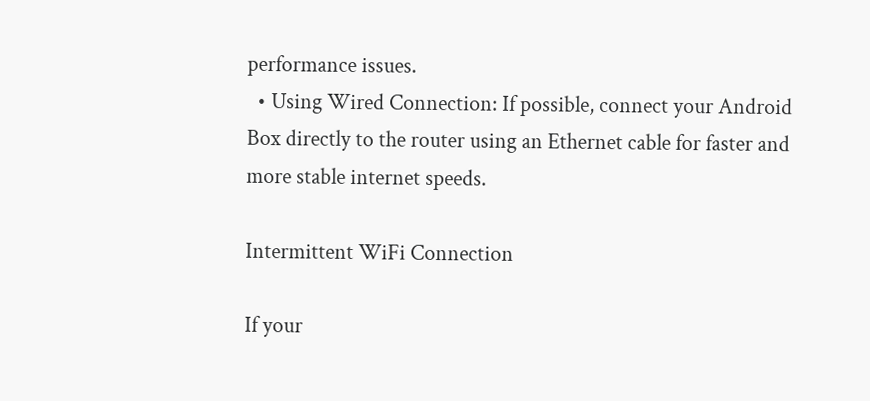performance issues.
  • Using Wired Connection: If possible, connect your Android Box directly to the router using an Ethernet cable for faster and more stable internet speeds.

Intermittent WiFi Connection

If your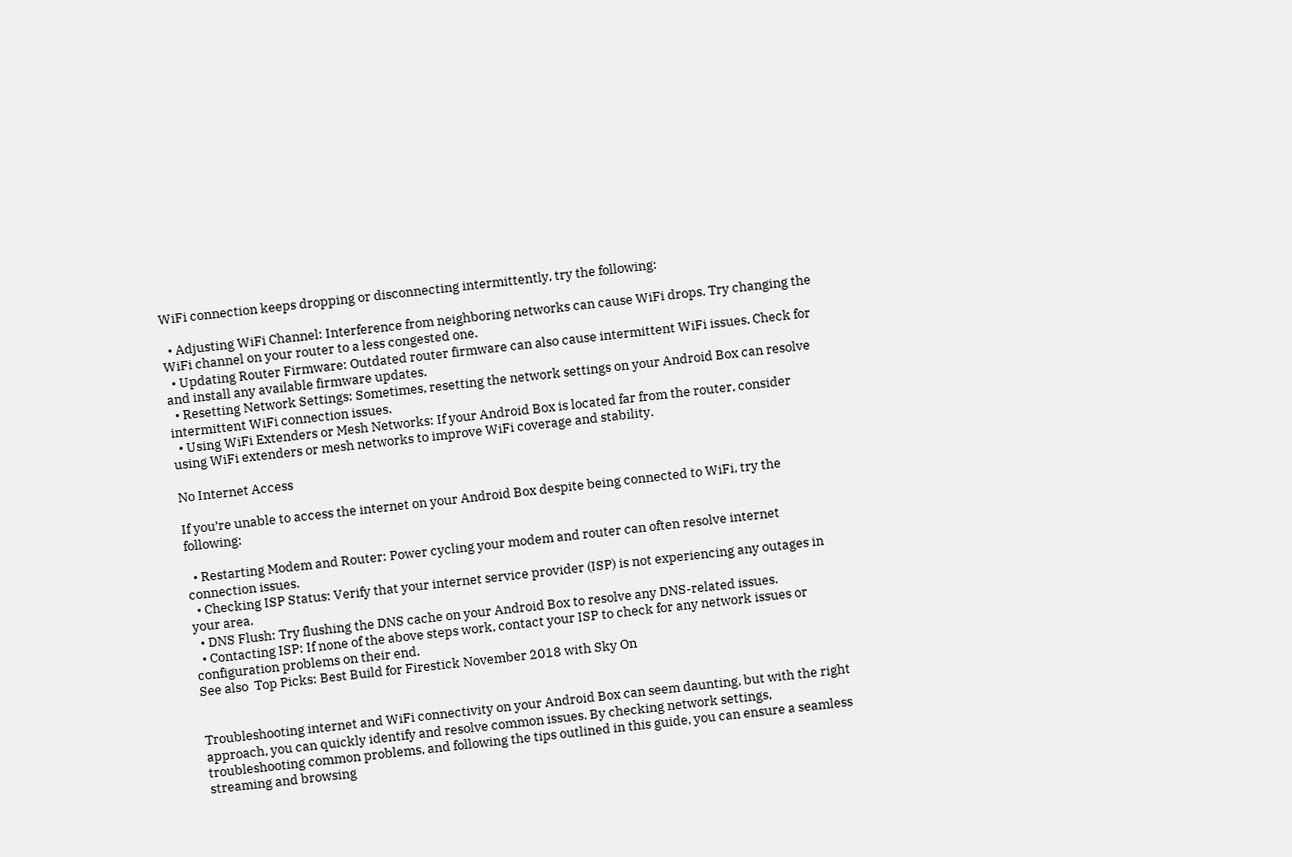WiFi connection keeps dropping or disconnecting intermittently, try the following:

  • Adjusting WiFi Channel: Interference from neighboring networks can cause WiFi drops. Try changing the WiFi channel on your router to a less congested one.
  • Updating Router Firmware: Outdated router firmware can also cause intermittent WiFi issues. Check for and install any available firmware updates.
  • Resetting Network Settings: Sometimes, resetting the network settings on your Android Box can resolve intermittent WiFi connection issues.
  • Using WiFi Extenders or Mesh Networks: If your Android Box is located far from the router, consider using WiFi extenders or mesh networks to improve WiFi coverage and stability.

No Internet Access

If you’re unable to access the internet on your Android Box despite being connected to WiFi, try the following:

  • Restarting Modem and Router: Power cycling your modem and router can often resolve internet connection issues.
  • Checking ISP Status: Verify that your internet service provider (ISP) is not experiencing any outages in your area.
  • DNS Flush: Try flushing the DNS cache on your Android Box to resolve any DNS-related issues.
  • Contacting ISP: If none of the above steps work, contact your ISP to check for any network issues or configuration problems on their end.
See also  Top Picks: Best Build for Firestick November 2018 with Sky On


Troubleshooting internet and WiFi connectivity on your Android Box can seem daunting, but with the right approach, you can quickly identify and resolve common issues. By checking network settings, troubleshooting common problems, and following the tips outlined in this guide, you can ensure a seamless streaming and browsing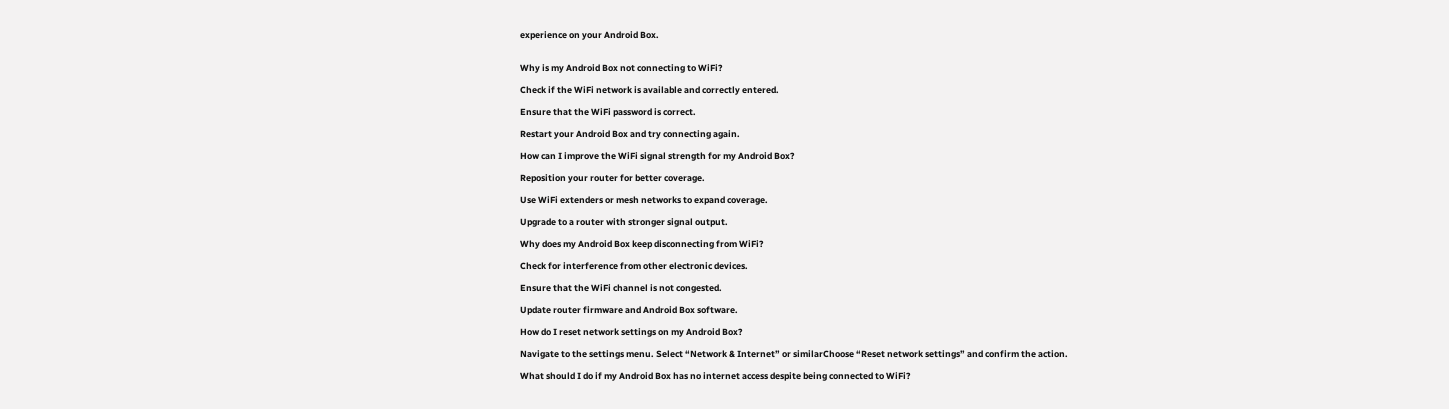experience on your Android Box.


Why is my Android Box not connecting to WiFi?

Check if the WiFi network is available and correctly entered.

Ensure that the WiFi password is correct.

Restart your Android Box and try connecting again.

How can I improve the WiFi signal strength for my Android Box?

Reposition your router for better coverage.

Use WiFi extenders or mesh networks to expand coverage.

Upgrade to a router with stronger signal output.

Why does my Android Box keep disconnecting from WiFi?

Check for interference from other electronic devices.

Ensure that the WiFi channel is not congested.

Update router firmware and Android Box software.

How do I reset network settings on my Android Box?

Navigate to the settings menu. Select “Network & Internet” or similarChoose “Reset network settings” and confirm the action.

What should I do if my Android Box has no internet access despite being connected to WiFi?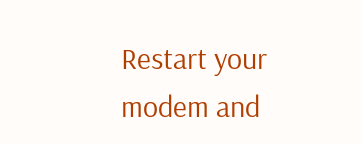Restart your modem and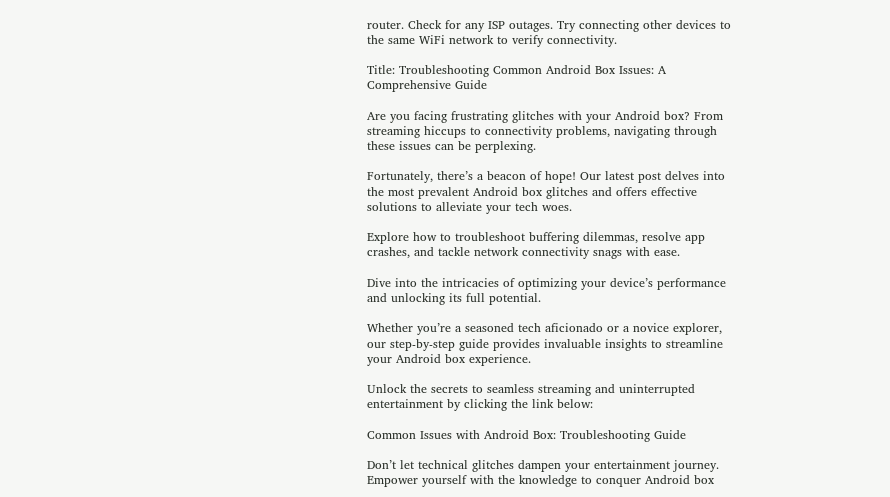router. Check for any ISP outages. Try connecting other devices to the same WiFi network to verify connectivity.

Title: Troubleshooting Common Android Box Issues: A Comprehensive Guide

Are you facing frustrating glitches with your Android box? From streaming hiccups to connectivity problems, navigating through these issues can be perplexing.

Fortunately, there’s a beacon of hope! Our latest post delves into the most prevalent Android box glitches and offers effective solutions to alleviate your tech woes.

Explore how to troubleshoot buffering dilemmas, resolve app crashes, and tackle network connectivity snags with ease.

Dive into the intricacies of optimizing your device’s performance and unlocking its full potential.

Whether you’re a seasoned tech aficionado or a novice explorer, our step-by-step guide provides invaluable insights to streamline your Android box experience.

Unlock the secrets to seamless streaming and uninterrupted entertainment by clicking the link below:

Common Issues with Android Box: Troubleshooting Guide

Don’t let technical glitches dampen your entertainment journey. Empower yourself with the knowledge to conquer Android box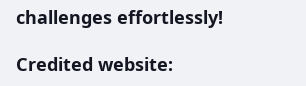challenges effortlessly!

Credited website: